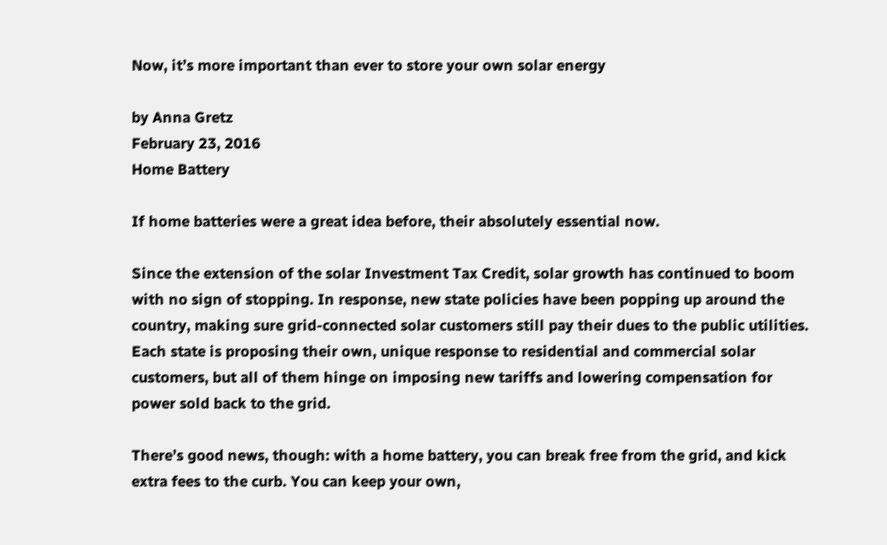Now, it’s more important than ever to store your own solar energy

by Anna Gretz
February 23, 2016
Home Battery

If home batteries were a great idea before, their absolutely essential now.

Since the extension of the solar Investment Tax Credit, solar growth has continued to boom with no sign of stopping. In response, new state policies have been popping up around the country, making sure grid-connected solar customers still pay their dues to the public utilities. Each state is proposing their own, unique response to residential and commercial solar customers, but all of them hinge on imposing new tariffs and lowering compensation for power sold back to the grid.

There’s good news, though: with a home battery, you can break free from the grid, and kick extra fees to the curb. You can keep your own,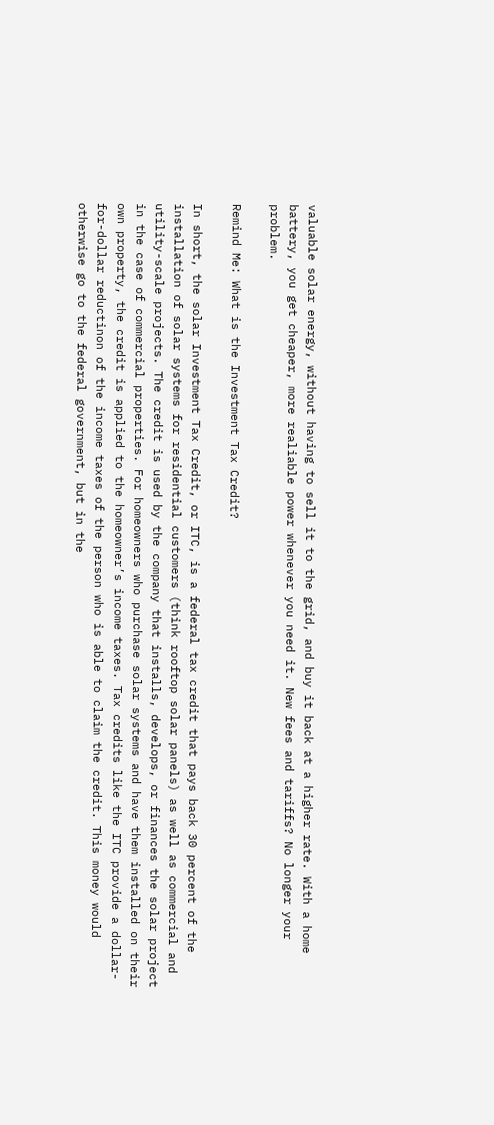valuable solar energy, without having to sell it to the grid, and buy it back at a higher rate. With a home battery, you get cheaper, more realiable power whenever you need it. New fees and tariffs? No longer your problem.

Remind Me: What is the Investment Tax Credit?

In short, the solar Investment Tax Credit, or ITC, is a federal tax credit that pays back 30 percent of the installation of solar systems for residential customers (think rooftop solar panels) as well as commercial and utility-scale projects. The credit is used by the company that installs, develops, or finances the solar project in the case of commercial properties. For homeowners who purchase solar systems and have them installed on their own property, the credit is applied to the homeowner’s income taxes. Tax credits like the ITC provide a dollar-for-dollar reductinon of the income taxes of the person who is able to claim the credit. This money would otherwise go to the federal government, but in the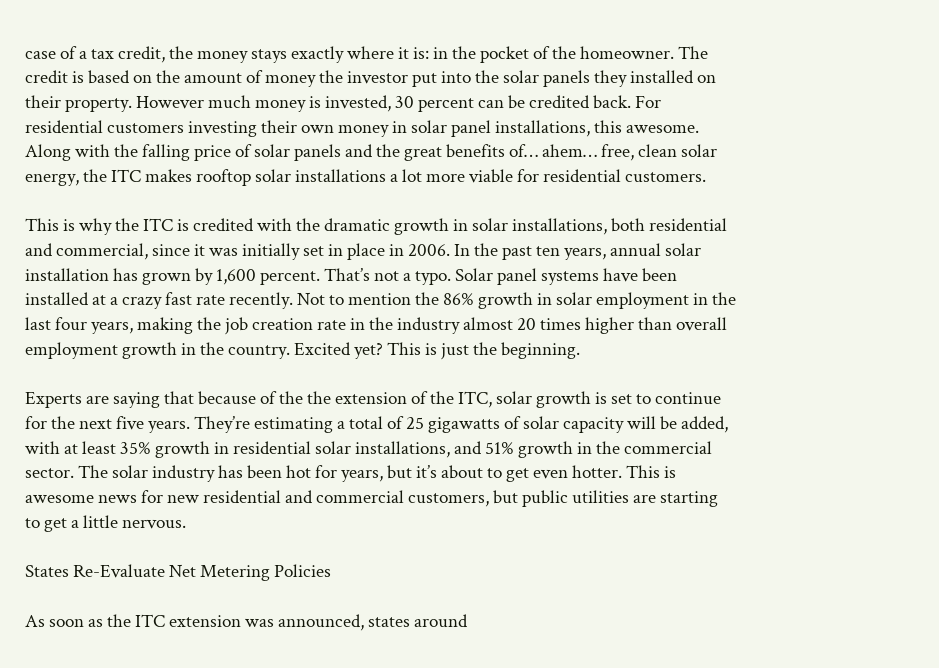case of a tax credit, the money stays exactly where it is: in the pocket of the homeowner. The credit is based on the amount of money the investor put into the solar panels they installed on their property. However much money is invested, 30 percent can be credited back. For residential customers investing their own money in solar panel installations, this awesome. Along with the falling price of solar panels and the great benefits of… ahem… free, clean solar energy, the ITC makes rooftop solar installations a lot more viable for residential customers.

This is why the ITC is credited with the dramatic growth in solar installations, both residential and commercial, since it was initially set in place in 2006. In the past ten years, annual solar installation has grown by 1,600 percent. That’s not a typo. Solar panel systems have been installed at a crazy fast rate recently. Not to mention the 86% growth in solar employment in the last four years, making the job creation rate in the industry almost 20 times higher than overall employment growth in the country. Excited yet? This is just the beginning.

Experts are saying that because of the the extension of the ITC, solar growth is set to continue for the next five years. They’re estimating a total of 25 gigawatts of solar capacity will be added, with at least 35% growth in residential solar installations, and 51% growth in the commercial sector. The solar industry has been hot for years, but it’s about to get even hotter. This is awesome news for new residential and commercial customers, but public utilities are starting to get a little nervous.

States Re-Evaluate Net Metering Policies

As soon as the ITC extension was announced, states around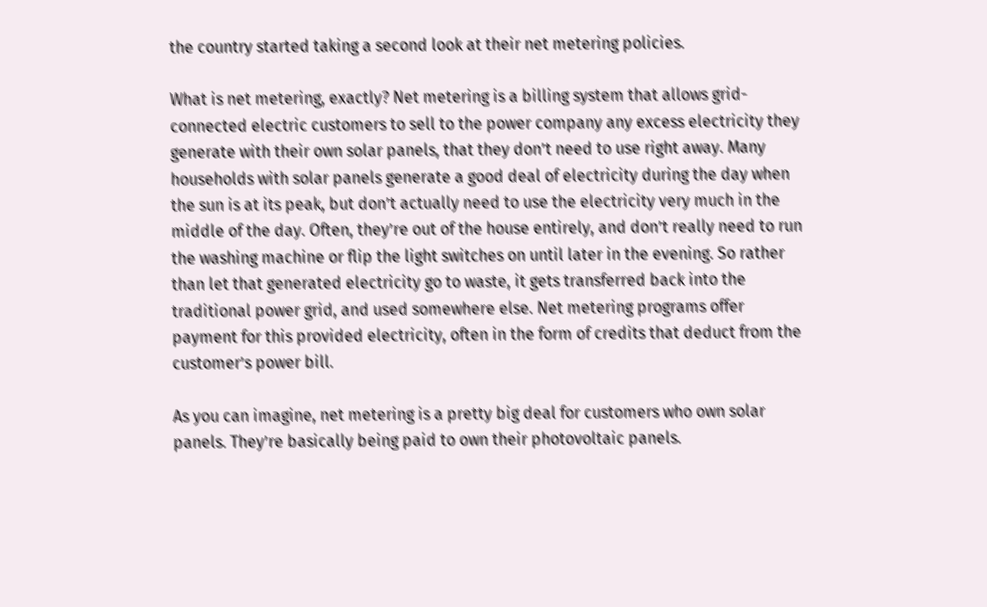the country started taking a second look at their net metering policies.

What is net metering, exactly? Net metering is a billing system that allows grid-connected electric customers to sell to the power company any excess electricity they generate with their own solar panels, that they don’t need to use right away. Many households with solar panels generate a good deal of electricity during the day when the sun is at its peak, but don’t actually need to use the electricity very much in the middle of the day. Often, they’re out of the house entirely, and don’t really need to run the washing machine or flip the light switches on until later in the evening. So rather than let that generated electricity go to waste, it gets transferred back into the traditional power grid, and used somewhere else. Net metering programs offer payment for this provided electricity, often in the form of credits that deduct from the customer’s power bill.

As you can imagine, net metering is a pretty big deal for customers who own solar panels. They’re basically being paid to own their photovoltaic panels.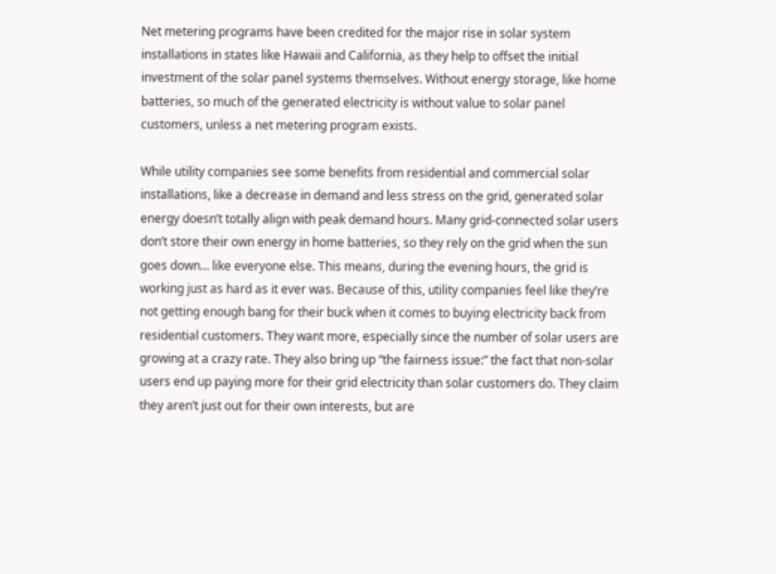Net metering programs have been credited for the major rise in solar system installations in states like Hawaii and California, as they help to offset the initial investment of the solar panel systems themselves. Without energy storage, like home batteries, so much of the generated electricity is without value to solar panel customers, unless a net metering program exists.

While utility companies see some benefits from residential and commercial solar installations, like a decrease in demand and less stress on the grid, generated solar energy doesn’t totally align with peak demand hours. Many grid-connected solar users don’t store their own energy in home batteries, so they rely on the grid when the sun goes down… like everyone else. This means, during the evening hours, the grid is working just as hard as it ever was. Because of this, utility companies feel like they’re not getting enough bang for their buck when it comes to buying electricity back from residential customers. They want more, especially since the number of solar users are growing at a crazy rate. They also bring up “the fairness issue:” the fact that non-solar users end up paying more for their grid electricity than solar customers do. They claim they aren’t just out for their own interests, but are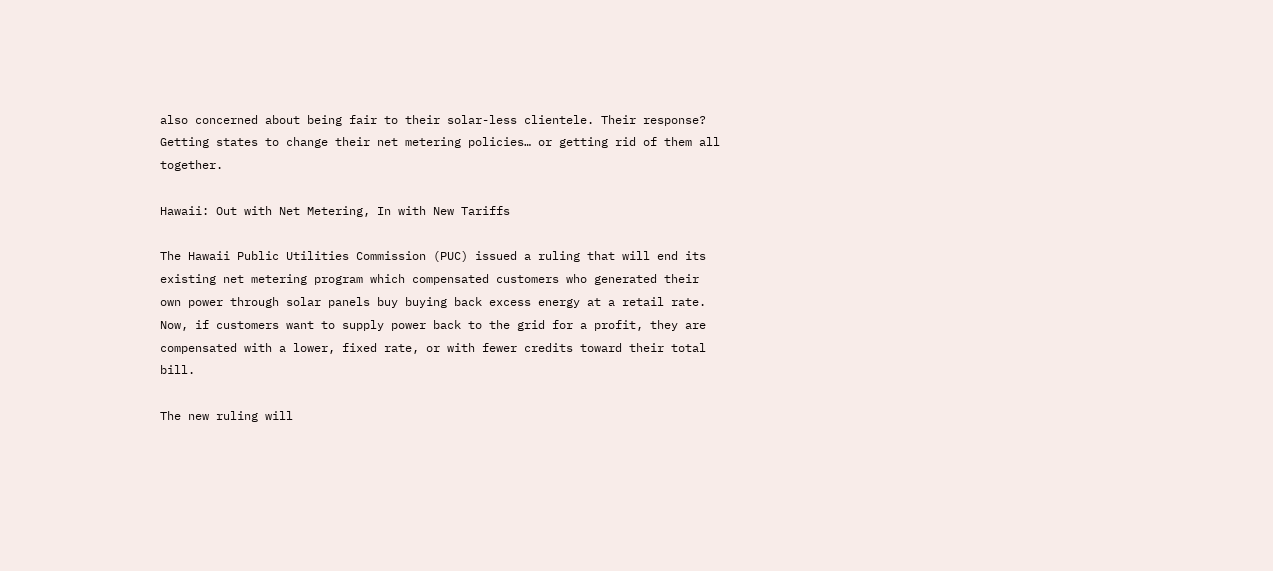also concerned about being fair to their solar-less clientele. Their response? Getting states to change their net metering policies… or getting rid of them all together.

Hawaii: Out with Net Metering, In with New Tariffs

The Hawaii Public Utilities Commission (PUC) issued a ruling that will end its existing net metering program which compensated customers who generated their own power through solar panels buy buying back excess energy at a retail rate. Now, if customers want to supply power back to the grid for a profit, they are compensated with a lower, fixed rate, or with fewer credits toward their total bill.

The new ruling will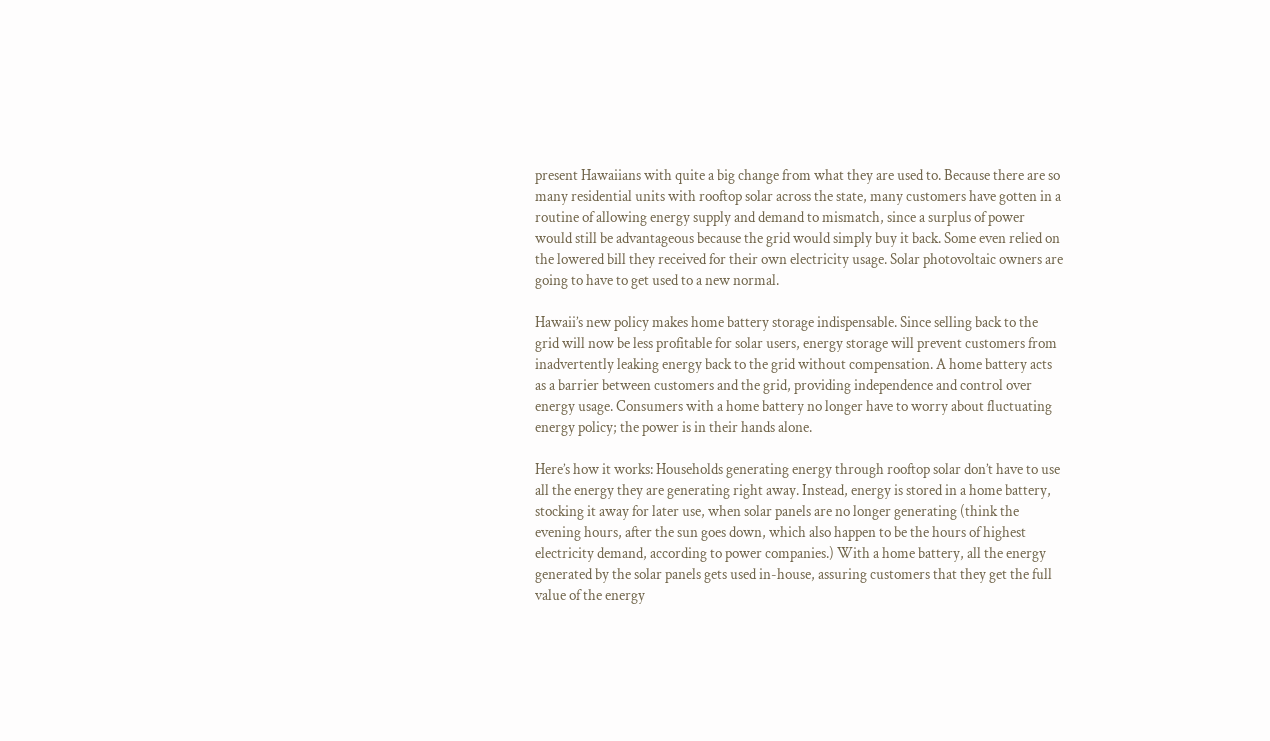present Hawaiians with quite a big change from what they are used to. Because there are so many residential units with rooftop solar across the state, many customers have gotten in a routine of allowing energy supply and demand to mismatch, since a surplus of power would still be advantageous because the grid would simply buy it back. Some even relied on the lowered bill they received for their own electricity usage. Solar photovoltaic owners are going to have to get used to a new normal.

Hawaii’s new policy makes home battery storage indispensable. Since selling back to the grid will now be less profitable for solar users, energy storage will prevent customers from inadvertently leaking energy back to the grid without compensation. A home battery acts as a barrier between customers and the grid, providing independence and control over energy usage. Consumers with a home battery no longer have to worry about fluctuating energy policy; the power is in their hands alone.

Here’s how it works: Households generating energy through rooftop solar don’t have to use all the energy they are generating right away. Instead, energy is stored in a home battery, stocking it away for later use, when solar panels are no longer generating (think the evening hours, after the sun goes down, which also happen to be the hours of highest electricity demand, according to power companies.) With a home battery, all the energy generated by the solar panels gets used in-house, assuring customers that they get the full value of the energy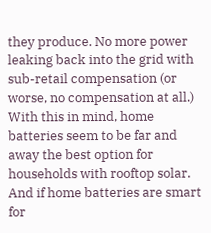they produce. No more power leaking back into the grid with sub-retail compensation (or worse, no compensation at all.) With this in mind, home batteries seem to be far and away the best option for households with rooftop solar. And if home batteries are smart for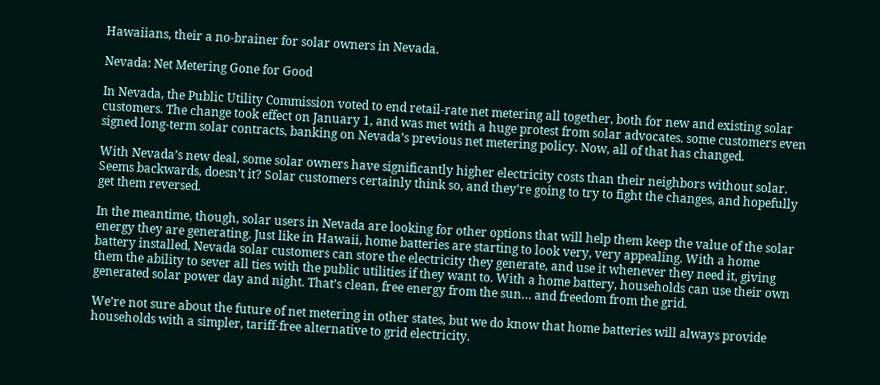Hawaiians, their a no-brainer for solar owners in Nevada.

Nevada: Net Metering Gone for Good

In Nevada, the Public Utility Commission voted to end retail-rate net metering all together, both for new and existing solar customers. The change took effect on January 1, and was met with a huge protest from solar advocates. some customers even signed long-term solar contracts, banking on Nevada’s previous net metering policy. Now, all of that has changed.

With Nevada’s new deal, some solar owners have significantly higher electricity costs than their neighbors without solar. Seems backwards, doesn’t it? Solar customers certainly think so, and they’re going to try to fight the changes, and hopefully get them reversed.

In the meantime, though, solar users in Nevada are looking for other options that will help them keep the value of the solar energy they are generating. Just like in Hawaii, home batteries are starting to look very, very appealing. With a home battery installed, Nevada solar customers can store the electricity they generate, and use it whenever they need it, giving them the ability to sever all ties with the public utilities if they want to. With a home battery, households can use their own generated solar power day and night. That’s clean, free energy from the sun… and freedom from the grid.

We’re not sure about the future of net metering in other states, but we do know that home batteries will always provide households with a simpler, tariff-free alternative to grid electricity.